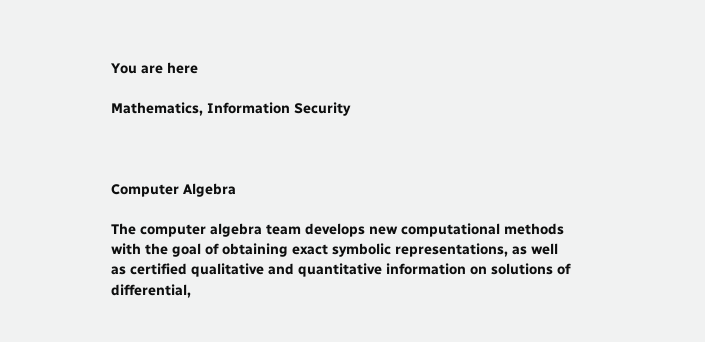You are here

Mathematics, Information Security



Computer Algebra

The computer algebra team develops new computational methods with the goal of obtaining exact symbolic representations, as well as certified qualitative and quantitative information on solutions of differential,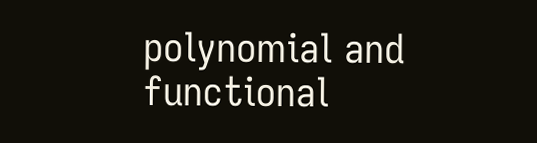polynomial and functional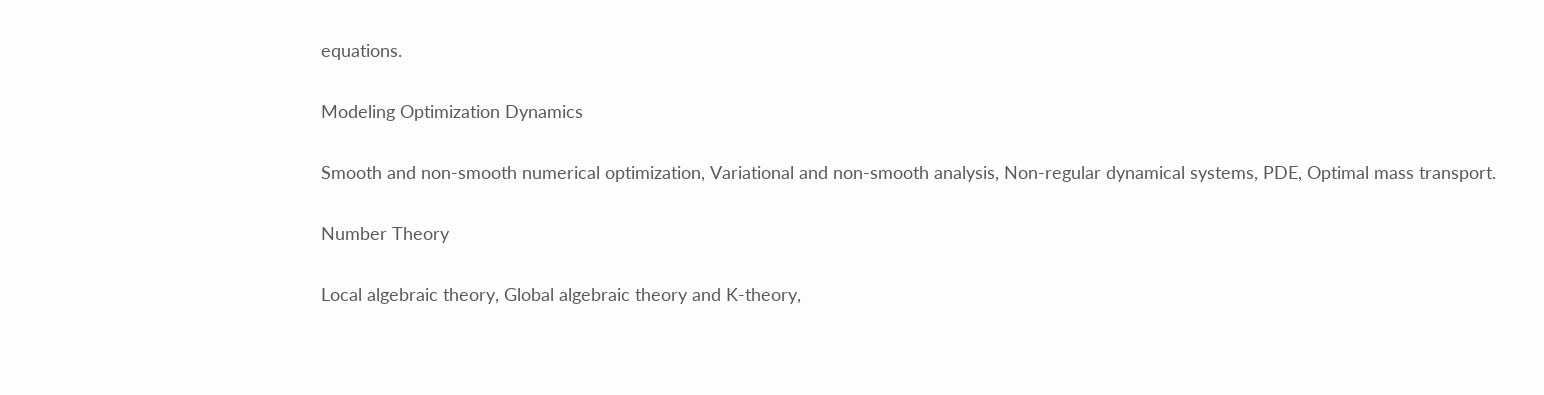equations.

Modeling Optimization Dynamics

Smooth and non-smooth numerical optimization, Variational and non-smooth analysis, Non-regular dynamical systems, PDE, Optimal mass transport.

Number Theory

Local algebraic theory, Global algebraic theory and K-theory,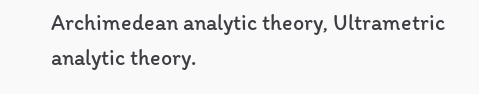Archimedean analytic theory, Ultrametric analytic theory.